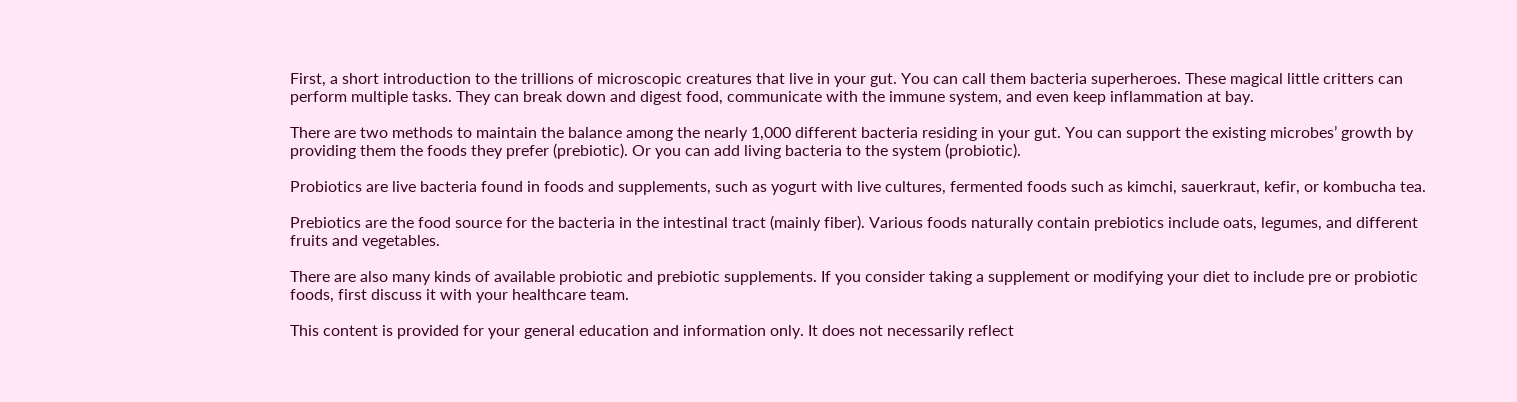First, a short introduction to the trillions of microscopic creatures that live in your gut. You can call them bacteria superheroes. These magical little critters can perform multiple tasks. They can break down and digest food, communicate with the immune system, and even keep inflammation at bay.

There are two methods to maintain the balance among the nearly 1,000 different bacteria residing in your gut. You can support the existing microbes’ growth by providing them the foods they prefer (prebiotic). Or you can add living bacteria to the system (probiotic).

Probiotics are live bacteria found in foods and supplements, such as yogurt with live cultures, fermented foods such as kimchi, sauerkraut, kefir, or kombucha tea.

Prebiotics are the food source for the bacteria in the intestinal tract (mainly fiber). Various foods naturally contain prebiotics include oats, legumes, and different fruits and vegetables.

There are also many kinds of available probiotic and prebiotic supplements. If you consider taking a supplement or modifying your diet to include pre or probiotic foods, first discuss it with your healthcare team.

This content is provided for your general education and information only. It does not necessarily reflect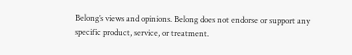Belong’s views and opinions. Belong does not endorse or support any specific product, service, or treatment.